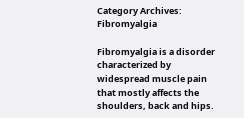Category Archives: Fibromyalgia

Fibromyalgia is a disorder characterized by widespread muscle pain that mostly affects the shoulders, back and hips.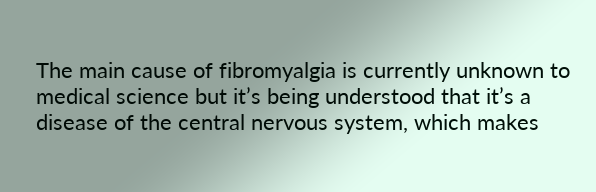The main cause of fibromyalgia is currently unknown to medical science but it’s being understood that it’s a disease of the central nervous system, which makes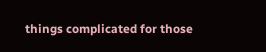things complicated for those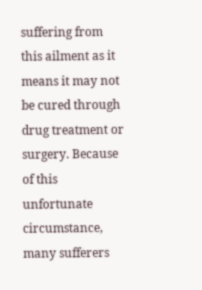suffering from this ailment as it means it may not be cured through drug treatment or surgery. Because of this unfortunate circumstance, many sufferers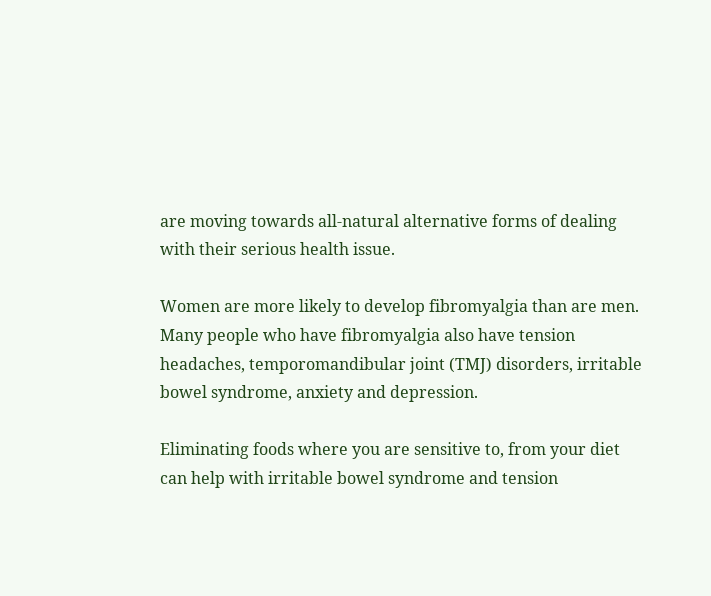are moving towards all-natural alternative forms of dealing with their serious health issue.

Women are more likely to develop fibromyalgia than are men. Many people who have fibromyalgia also have tension headaches, temporomandibular joint (TMJ) disorders, irritable bowel syndrome, anxiety and depression.

Eliminating foods where you are sensitive to, from your diet can help with irritable bowel syndrome and tension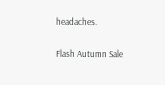headaches.

Flash Autumn Sale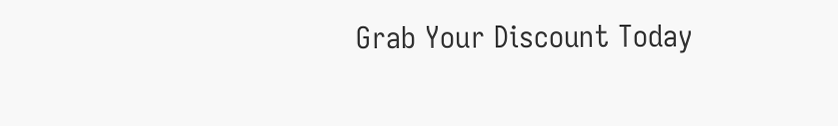Grab Your Discount Today